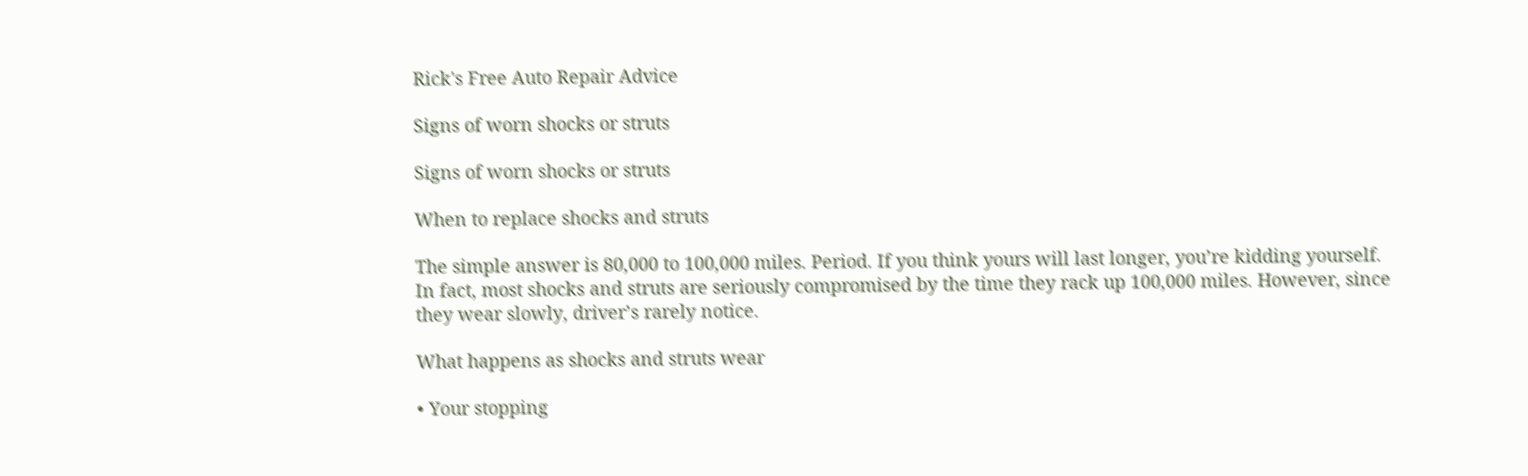Rick's Free Auto Repair Advice

Signs of worn shocks or struts

Signs of worn shocks or struts

When to replace shocks and struts

The simple answer is 80,000 to 100,000 miles. Period. If you think yours will last longer, you’re kidding yourself. In fact, most shocks and struts are seriously compromised by the time they rack up 100,000 miles. However, since they wear slowly, driver’s rarely notice.

What happens as shocks and struts wear

• Your stopping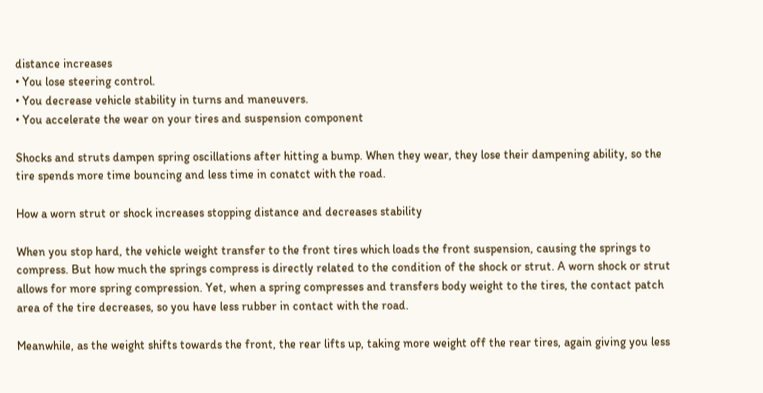distance increases
• You lose steering control.
• You decrease vehicle stability in turns and maneuvers.
• You accelerate the wear on your tires and suspension component

Shocks and struts dampen spring oscillations after hitting a bump. When they wear, they lose their dampening ability, so the tire spends more time bouncing and less time in conatct with the road.

How a worn strut or shock increases stopping distance and decreases stability

When you stop hard, the vehicle weight transfer to the front tires which loads the front suspension, causing the springs to compress. But how much the springs compress is directly related to the condition of the shock or strut. A worn shock or strut allows for more spring compression. Yet, when a spring compresses and transfers body weight to the tires, the contact patch area of the tire decreases, so you have less rubber in contact with the road.

Meanwhile, as the weight shifts towards the front, the rear lifts up, taking more weight off the rear tires, again giving you less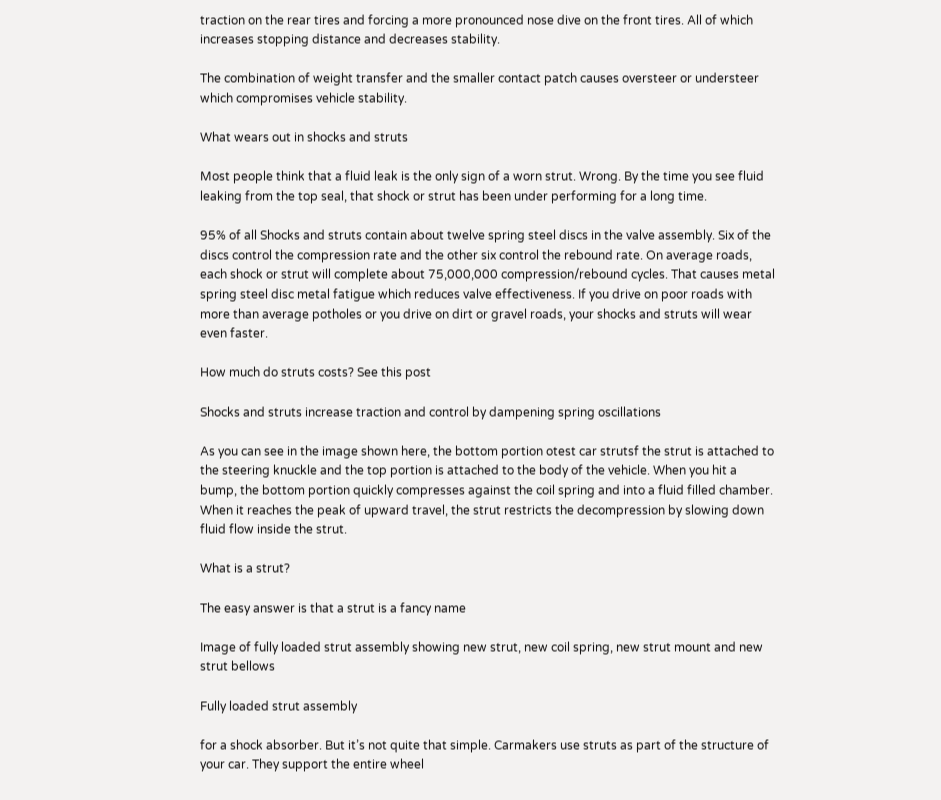traction on the rear tires and forcing a more pronounced nose dive on the front tires. All of which increases stopping distance and decreases stability.

The combination of weight transfer and the smaller contact patch causes oversteer or understeer which compromises vehicle stability.

What wears out in shocks and struts

Most people think that a fluid leak is the only sign of a worn strut. Wrong. By the time you see fluid leaking from the top seal, that shock or strut has been under performing for a long time.

95% of all Shocks and struts contain about twelve spring steel discs in the valve assembly. Six of the discs control the compression rate and the other six control the rebound rate. On average roads, each shock or strut will complete about 75,000,000 compression/rebound cycles. That causes metal spring steel disc metal fatigue which reduces valve effectiveness. If you drive on poor roads with more than average potholes or you drive on dirt or gravel roads, your shocks and struts will wear even faster.

How much do struts costs? See this post

Shocks and struts increase traction and control by dampening spring oscillations

As you can see in the image shown here, the bottom portion otest car strutsf the strut is attached to the steering knuckle and the top portion is attached to the body of the vehicle. When you hit a bump, the bottom portion quickly compresses against the coil spring and into a fluid filled chamber.  When it reaches the peak of upward travel, the strut restricts the decompression by slowing down fluid flow inside the strut.

What is a strut?

The easy answer is that a strut is a fancy name

Image of fully loaded strut assembly showing new strut, new coil spring, new strut mount and new strut bellows

Fully loaded strut assembly

for a shock absorber. But it’s not quite that simple. Carmakers use struts as part of the structure of your car. They support the entire wheel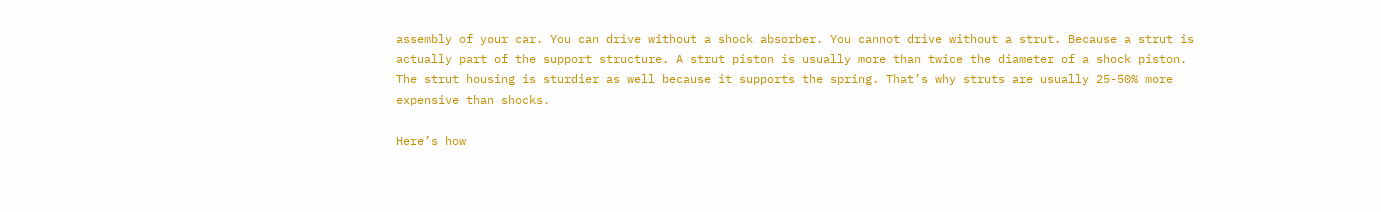assembly of your car. You can drive without a shock absorber. You cannot drive without a strut. Because a strut is actually part of the support structure. A strut piston is usually more than twice the diameter of a shock piston. The strut housing is sturdier as well because it supports the spring. That’s why struts are usually 25-50% more expensive than shocks.

Here’s how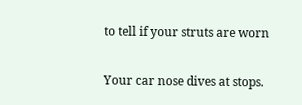to tell if your struts are worn

Your car nose dives at stops.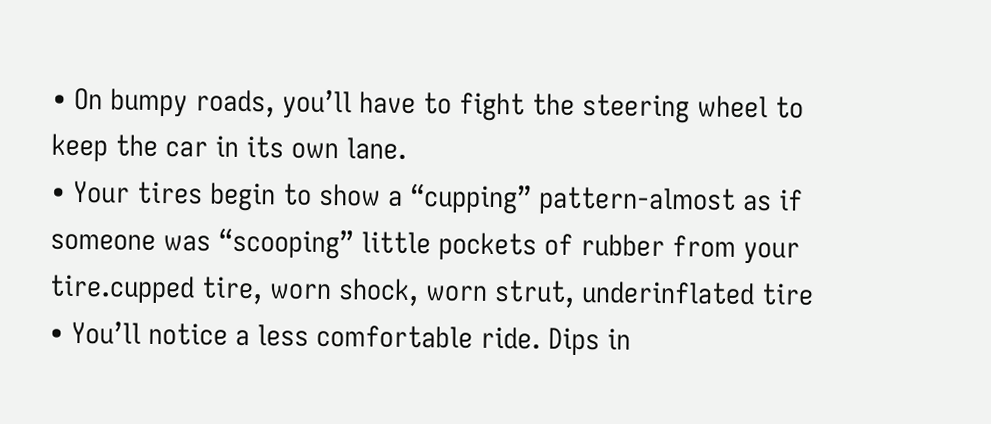• On bumpy roads, you’ll have to fight the steering wheel to keep the car in its own lane.
• Your tires begin to show a “cupping” pattern-almost as if someone was “scooping” little pockets of rubber from your tire.cupped tire, worn shock, worn strut, underinflated tire
• You’ll notice a less comfortable ride. Dips in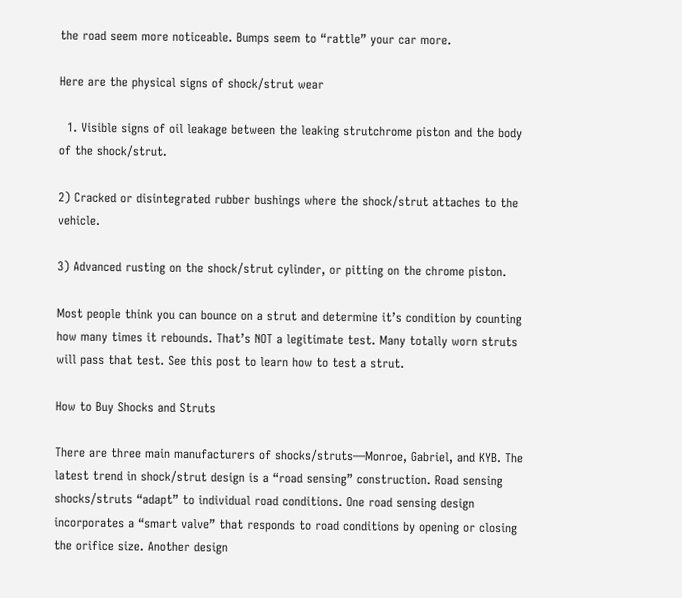the road seem more noticeable. Bumps seem to “rattle” your car more.

Here are the physical signs of shock/strut wear

  1. Visible signs of oil leakage between the leaking strutchrome piston and the body of the shock/strut.

2) Cracked or disintegrated rubber bushings where the shock/strut attaches to the vehicle.

3) Advanced rusting on the shock/strut cylinder, or pitting on the chrome piston.

Most people think you can bounce on a strut and determine it’s condition by counting how many times it rebounds. That’s NOT a legitimate test. Many totally worn struts will pass that test. See this post to learn how to test a strut.

How to Buy Shocks and Struts

There are three main manufacturers of shocks/struts—Monroe, Gabriel, and KYB. The latest trend in shock/strut design is a “road sensing” construction. Road sensing shocks/struts “adapt” to individual road conditions. One road sensing design incorporates a “smart valve” that responds to road conditions by opening or closing the orifice size. Another design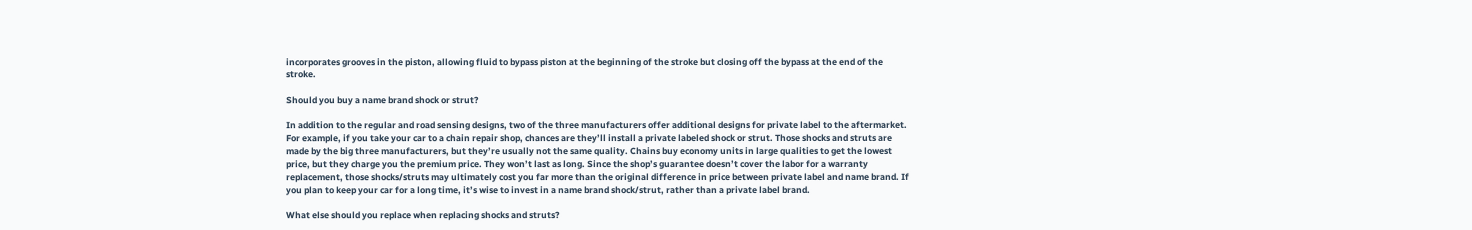incorporates grooves in the piston, allowing fluid to bypass piston at the beginning of the stroke but closing off the bypass at the end of the stroke.

Should you buy a name brand shock or strut?

In addition to the regular and road sensing designs, two of the three manufacturers offer additional designs for private label to the aftermarket. For example, if you take your car to a chain repair shop, chances are they’ll install a private labeled shock or strut. Those shocks and struts are made by the big three manufacturers, but they’re usually not the same quality. Chains buy economy units in large qualities to get the lowest price, but they charge you the premium price. They won’t last as long. Since the shop’s guarantee doesn’t cover the labor for a warranty replacement, those shocks/struts may ultimately cost you far more than the original difference in price between private label and name brand. If you plan to keep your car for a long time, it’s wise to invest in a name brand shock/strut, rather than a private label brand.

What else should you replace when replacing shocks and struts?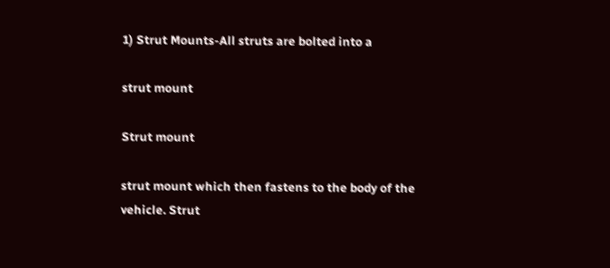1) Strut Mounts-All struts are bolted into a

strut mount

Strut mount

strut mount which then fastens to the body of the vehicle. Strut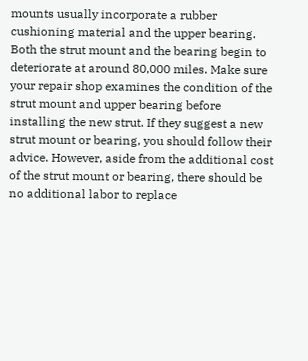mounts usually incorporate a rubber cushioning material and the upper bearing. Both the strut mount and the bearing begin to deteriorate at around 80,000 miles. Make sure your repair shop examines the condition of the strut mount and upper bearing before installing the new strut. If they suggest a new strut mount or bearing, you should follow their advice. However, aside from the additional cost of the strut mount or bearing, there should be no additional labor to replace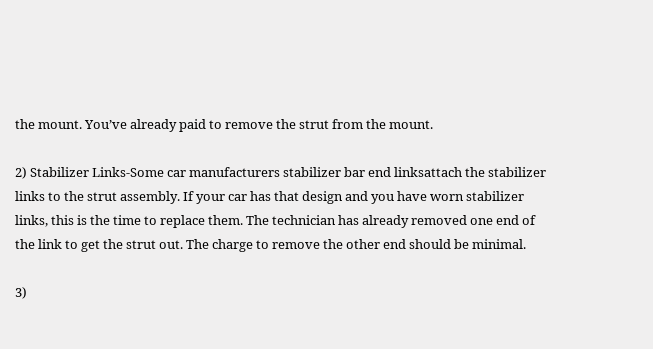the mount. You’ve already paid to remove the strut from the mount.

2) Stabilizer Links-Some car manufacturers stabilizer bar end linksattach the stabilizer links to the strut assembly. If your car has that design and you have worn stabilizer links, this is the time to replace them. The technician has already removed one end of the link to get the strut out. The charge to remove the other end should be minimal.

3)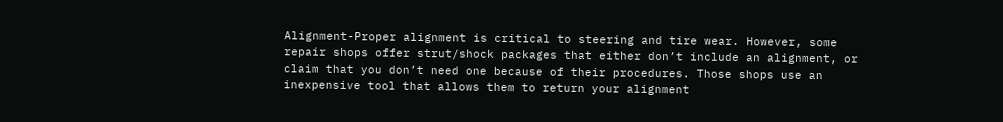Alignment-Proper alignment is critical to steering and tire wear. However, some repair shops offer strut/shock packages that either don’t include an alignment, or claim that you don’t need one because of their procedures. Those shops use an inexpensive tool that allows them to return your alignment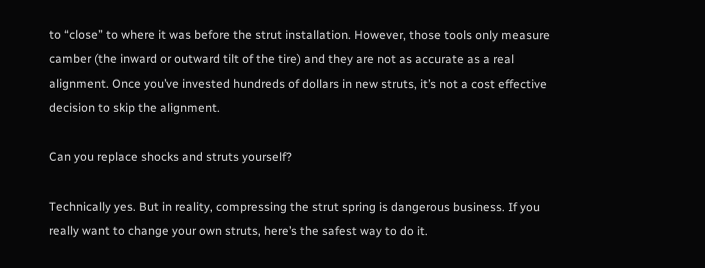to “close” to where it was before the strut installation. However, those tools only measure camber (the inward or outward tilt of the tire) and they are not as accurate as a real alignment. Once you’ve invested hundreds of dollars in new struts, it’s not a cost effective decision to skip the alignment.

Can you replace shocks and struts yourself?

Technically yes. But in reality, compressing the strut spring is dangerous business. If you really want to change your own struts, here’s the safest way to do it.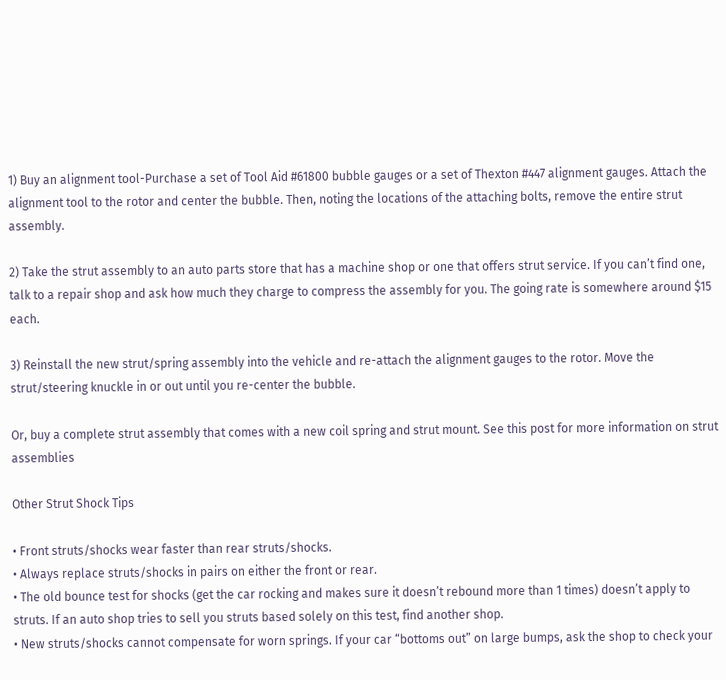1) Buy an alignment tool-Purchase a set of Tool Aid #61800 bubble gauges or a set of Thexton #447 alignment gauges. Attach the alignment tool to the rotor and center the bubble. Then, noting the locations of the attaching bolts, remove the entire strut assembly.

2) Take the strut assembly to an auto parts store that has a machine shop or one that offers strut service. If you can’t find one, talk to a repair shop and ask how much they charge to compress the assembly for you. The going rate is somewhere around $15 each.

3) Reinstall the new strut/spring assembly into the vehicle and re-attach the alignment gauges to the rotor. Move the strut/steering knuckle in or out until you re-center the bubble.

Or, buy a complete strut assembly that comes with a new coil spring and strut mount. See this post for more information on strut assemblies

Other Strut Shock Tips

• Front struts/shocks wear faster than rear struts/shocks.
• Always replace struts/shocks in pairs on either the front or rear.
• The old bounce test for shocks (get the car rocking and makes sure it doesn’t rebound more than 1 times) doesn’t apply to struts. If an auto shop tries to sell you struts based solely on this test, find another shop.
• New struts/shocks cannot compensate for worn springs. If your car “bottoms out” on large bumps, ask the shop to check your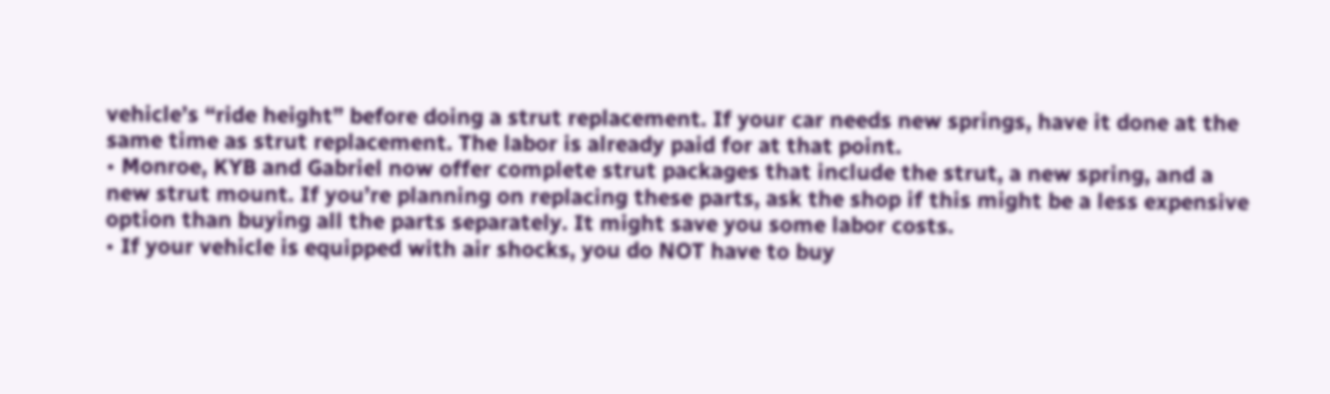vehicle’s “ride height” before doing a strut replacement. If your car needs new springs, have it done at the same time as strut replacement. The labor is already paid for at that point.
• Monroe, KYB and Gabriel now offer complete strut packages that include the strut, a new spring, and a new strut mount. If you’re planning on replacing these parts, ask the shop if this might be a less expensive option than buying all the parts separately. It might save you some labor costs.
• If your vehicle is equipped with air shocks, you do NOT have to buy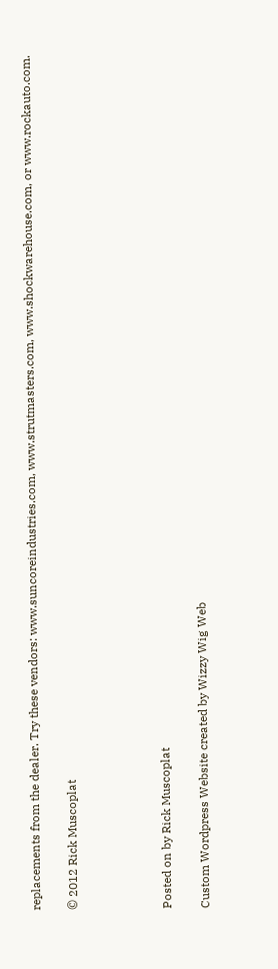replacements from the dealer. Try these vendors: www.suncoreindustries.com, www.strutmasters.com, www.shockwarehouse.com, or www.rockauto.com.

© 2012 Rick Muscoplat




Posted on by Rick Muscoplat

Custom Wordpress Website created by Wizzy Wig Web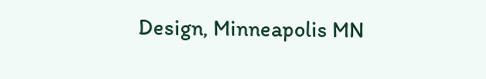Design, Minneapolis MN